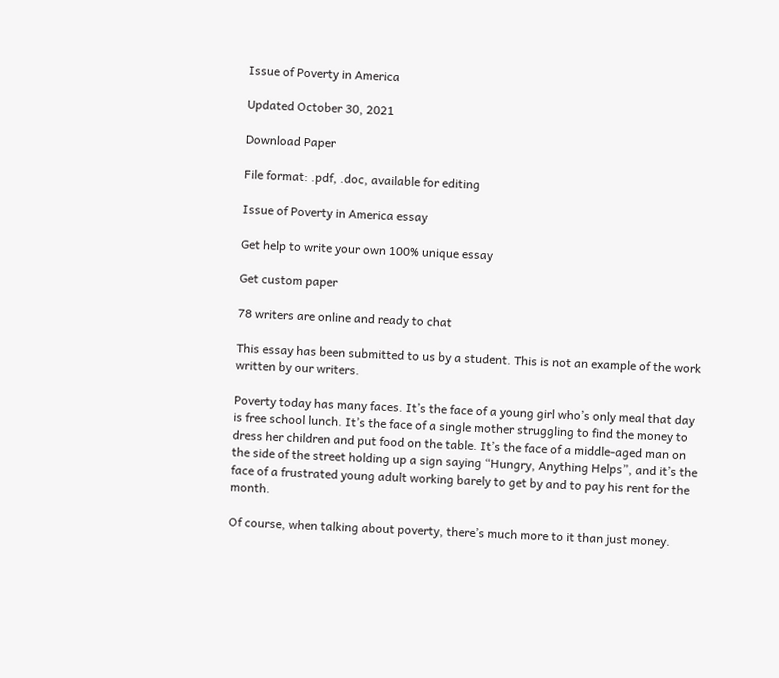Issue of Poverty in America

Updated October 30, 2021

Download Paper

File format: .pdf, .doc, available for editing

Issue of Poverty in America essay

Get help to write your own 100% unique essay

Get custom paper

78 writers are online and ready to chat

This essay has been submitted to us by a student. This is not an example of the work written by our writers.

Poverty today has many faces. It’s the face of a young girl who’s only meal that day is free school lunch. It’s the face of a single mother struggling to find the money to dress her children and put food on the table. It’s the face of a middle-aged man on the side of the street holding up a sign saying “Hungry, Anything Helps”, and it’s the face of a frustrated young adult working barely to get by and to pay his rent for the month.

Of course, when talking about poverty, there’s much more to it than just money.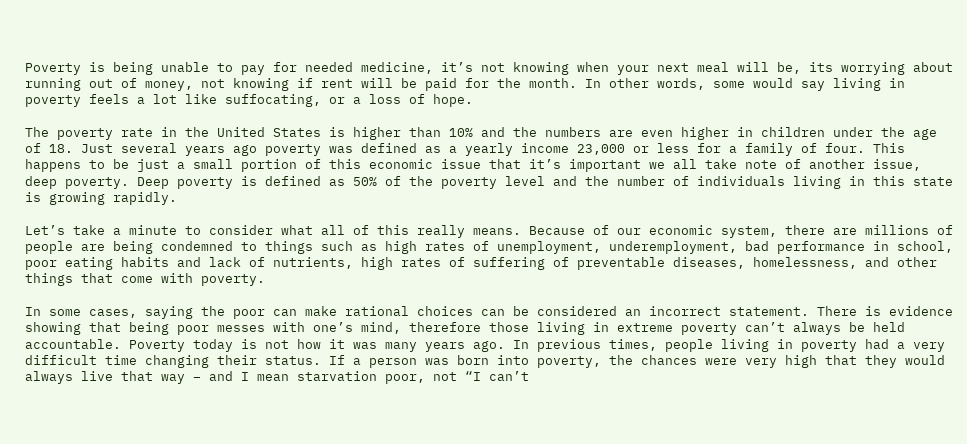Poverty is being unable to pay for needed medicine, it’s not knowing when your next meal will be, its worrying about running out of money, not knowing if rent will be paid for the month. In other words, some would say living in poverty feels a lot like suffocating, or a loss of hope.

The poverty rate in the United States is higher than 10% and the numbers are even higher in children under the age of 18. Just several years ago poverty was defined as a yearly income 23,000 or less for a family of four. This happens to be just a small portion of this economic issue that it’s important we all take note of another issue, deep poverty. Deep poverty is defined as 50% of the poverty level and the number of individuals living in this state is growing rapidly.

Let’s take a minute to consider what all of this really means. Because of our economic system, there are millions of people are being condemned to things such as high rates of unemployment, underemployment, bad performance in school, poor eating habits and lack of nutrients, high rates of suffering of preventable diseases, homelessness, and other things that come with poverty.

In some cases, saying the poor can make rational choices can be considered an incorrect statement. There is evidence showing that being poor messes with one’s mind, therefore those living in extreme poverty can’t always be held accountable. Poverty today is not how it was many years ago. In previous times, people living in poverty had a very difficult time changing their status. If a person was born into poverty, the chances were very high that they would always live that way – and I mean starvation poor, not “I can’t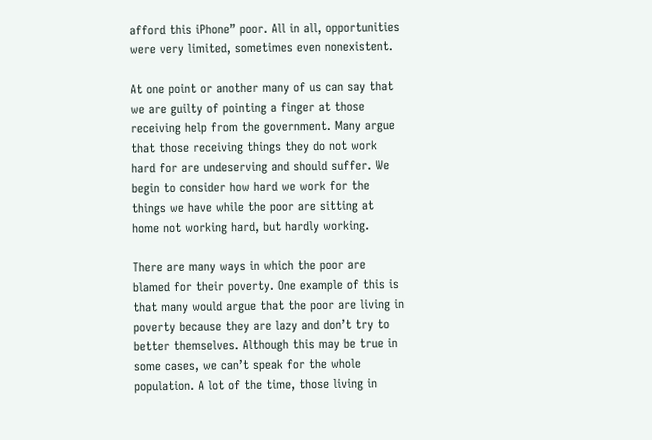afford this iPhone” poor. All in all, opportunities were very limited, sometimes even nonexistent.

At one point or another many of us can say that we are guilty of pointing a finger at those receiving help from the government. Many argue that those receiving things they do not work hard for are undeserving and should suffer. We begin to consider how hard we work for the things we have while the poor are sitting at home not working hard, but hardly working.

There are many ways in which the poor are blamed for their poverty. One example of this is that many would argue that the poor are living in poverty because they are lazy and don’t try to better themselves. Although this may be true in some cases, we can’t speak for the whole population. A lot of the time, those living in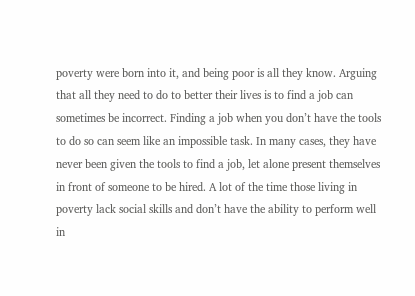poverty were born into it, and being poor is all they know. Arguing that all they need to do to better their lives is to find a job can sometimes be incorrect. Finding a job when you don’t have the tools to do so can seem like an impossible task. In many cases, they have never been given the tools to find a job, let alone present themselves in front of someone to be hired. A lot of the time those living in poverty lack social skills and don’t have the ability to perform well in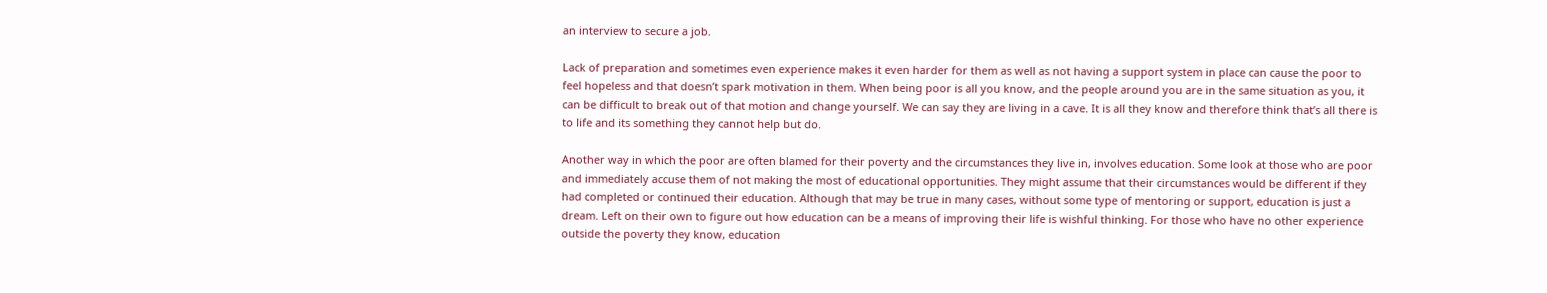an interview to secure a job.

Lack of preparation and sometimes even experience makes it even harder for them as well as not having a support system in place can cause the poor to feel hopeless and that doesn’t spark motivation in them. When being poor is all you know, and the people around you are in the same situation as you, it can be difficult to break out of that motion and change yourself. We can say they are living in a cave. It is all they know and therefore think that’s all there is to life and its something they cannot help but do.

Another way in which the poor are often blamed for their poverty and the circumstances they live in, involves education. Some look at those who are poor and immediately accuse them of not making the most of educational opportunities. They might assume that their circumstances would be different if they had completed or continued their education. Although that may be true in many cases, without some type of mentoring or support, education is just a dream. Left on their own to figure out how education can be a means of improving their life is wishful thinking. For those who have no other experience outside the poverty they know, education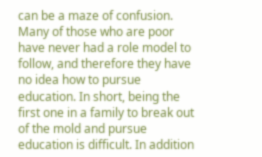can be a maze of confusion. Many of those who are poor have never had a role model to follow, and therefore they have no idea how to pursue education. In short, being the first one in a family to break out of the mold and pursue education is difficult. In addition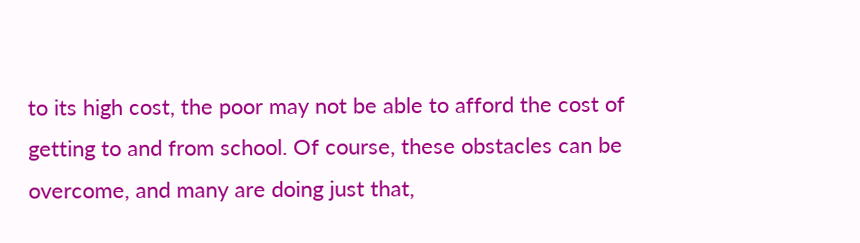to its high cost, the poor may not be able to afford the cost of getting to and from school. Of course, these obstacles can be overcome, and many are doing just that,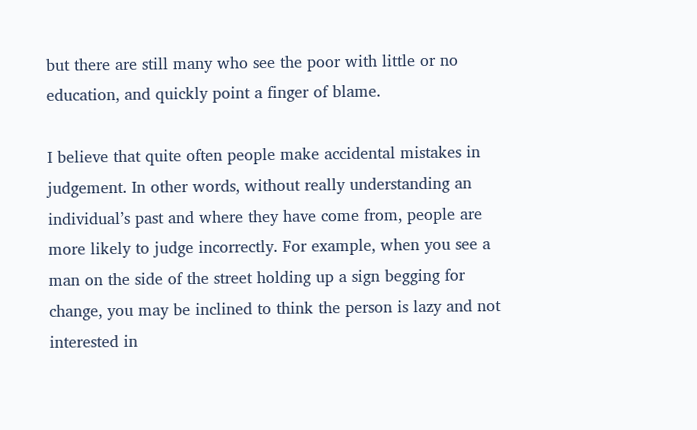but there are still many who see the poor with little or no education, and quickly point a finger of blame.

I believe that quite often people make accidental mistakes in judgement. In other words, without really understanding an individual’s past and where they have come from, people are more likely to judge incorrectly. For example, when you see a man on the side of the street holding up a sign begging for change, you may be inclined to think the person is lazy and not interested in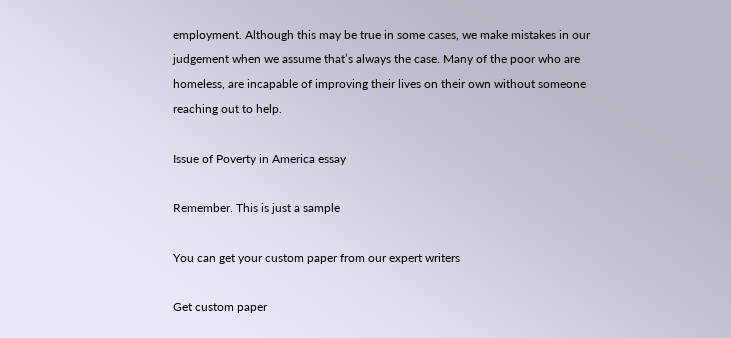employment. Although this may be true in some cases, we make mistakes in our judgement when we assume that’s always the case. Many of the poor who are homeless, are incapable of improving their lives on their own without someone reaching out to help.

Issue of Poverty in America essay

Remember. This is just a sample

You can get your custom paper from our expert writers

Get custom paper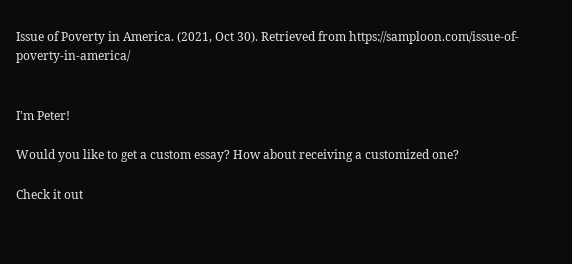Issue of Poverty in America. (2021, Oct 30). Retrieved from https://samploon.com/issue-of-poverty-in-america/


I'm Peter!

Would you like to get a custom essay? How about receiving a customized one?

Check it out